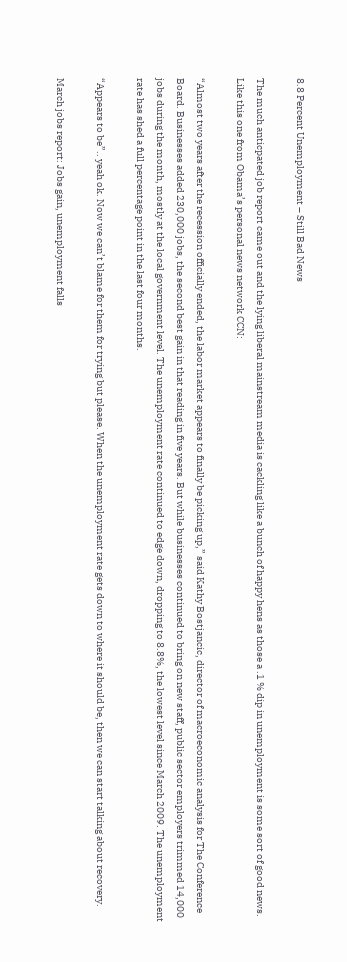8.8 Percent Unemployment – Still Bad News

The much anticpated job report came out and the lying liberal mainstream media is cackling like a bunch of happy hens as those a .1 % dip in unemployment is some sort of good news. Like this one from Obama’s personal news network CCN:

“Almost two years after the recession officially ended, the labor market appears to finally be picking up,” said Kathy Bostjancic, director of macroeconomic analysis for The Conference Board. Businesses added 230,000 jobs, the second best gain in that reading in five years. But while businesses continued to bring on new staff, public sector employers trimmed 14,000 jobs during the month, mostly at the local government level. The unemployment rate continued to edge down, dropping to 8.8%, the lowest level since March 2009. The unemployment rate has shed a full percentage point in the last four months.

“Appears to be”.. yeah ok. Now we can’t blame for them for trying but please. When the unemployment rate gets down to where it should be, then we can start talking about recovery.

March jobs report: Jobs gain, unemployment falls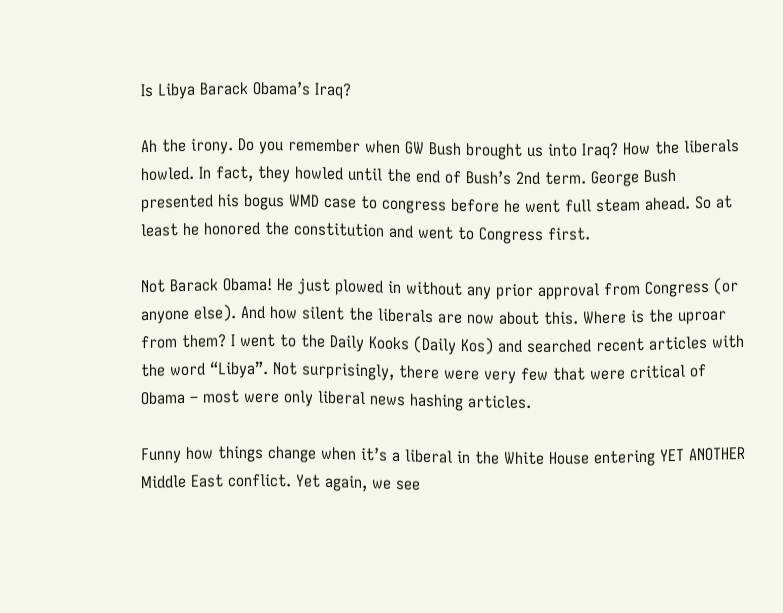Is Libya Barack Obama’s Iraq?

Ah the irony. Do you remember when GW Bush brought us into Iraq? How the liberals howled. In fact, they howled until the end of Bush’s 2nd term. George Bush presented his bogus WMD case to congress before he went full steam ahead. So at least he honored the constitution and went to Congress first.

Not Barack Obama! He just plowed in without any prior approval from Congress (or anyone else). And how silent the liberals are now about this. Where is the uproar from them? I went to the Daily Kooks (Daily Kos) and searched recent articles with the word “Libya”. Not surprisingly, there were very few that were critical of Obama – most were only liberal news hashing articles.

Funny how things change when it’s a liberal in the White House entering YET ANOTHER Middle East conflict. Yet again, we see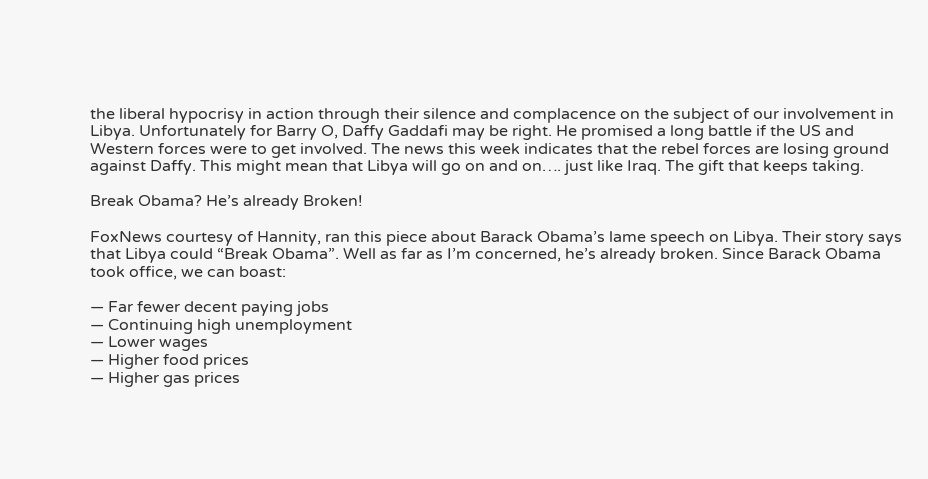the liberal hypocrisy in action through their silence and complacence on the subject of our involvement in Libya. Unfortunately for Barry O, Daffy Gaddafi may be right. He promised a long battle if the US and Western forces were to get involved. The news this week indicates that the rebel forces are losing ground against Daffy. This might mean that Libya will go on and on…. just like Iraq. The gift that keeps taking.

Break Obama? He’s already Broken!

FoxNews courtesy of Hannity, ran this piece about Barack Obama’s lame speech on Libya. Their story says that Libya could “Break Obama”. Well as far as I’m concerned, he’s already broken. Since Barack Obama took office, we can boast:

— Far fewer decent paying jobs
— Continuing high unemployment
— Lower wages
— Higher food prices
— Higher gas prices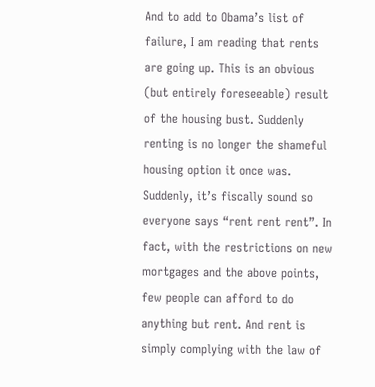And to add to Obama’s list of failure, I am reading that rents are going up. This is an obvious (but entirely foreseeable) result of the housing bust. Suddenly renting is no longer the shameful housing option it once was. Suddenly, it’s fiscally sound so everyone says “rent rent rent”. In fact, with the restrictions on new mortgages and the above points, few people can afford to do anything but rent. And rent is simply complying with the law of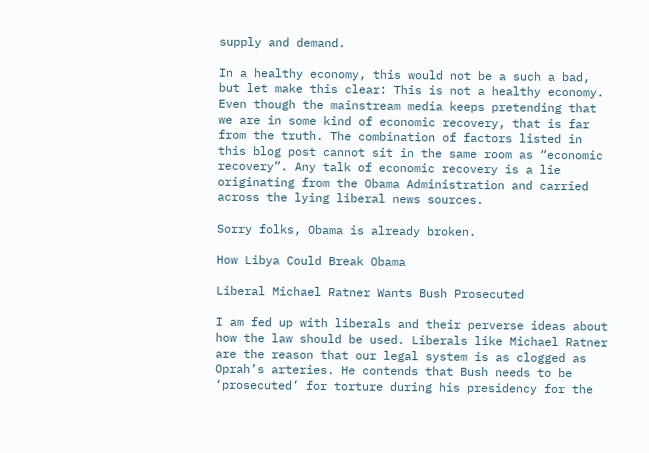supply and demand.

In a healthy economy, this would not be a such a bad, but let make this clear: This is not a healthy economy. Even though the mainstream media keeps pretending that we are in some kind of economic recovery, that is far from the truth. The combination of factors listed in this blog post cannot sit in the same room as “economic recovery”. Any talk of economic recovery is a lie originating from the Obama Administration and carried across the lying liberal news sources.

Sorry folks, Obama is already broken.

How Libya Could Break Obama

Liberal Michael Ratner Wants Bush Prosecuted

I am fed up with liberals and their perverse ideas about how the law should be used. Liberals like Michael Ratner are the reason that our legal system is as clogged as Oprah’s arteries. He contends that Bush needs to be ‘prosecuted’ for torture during his presidency for the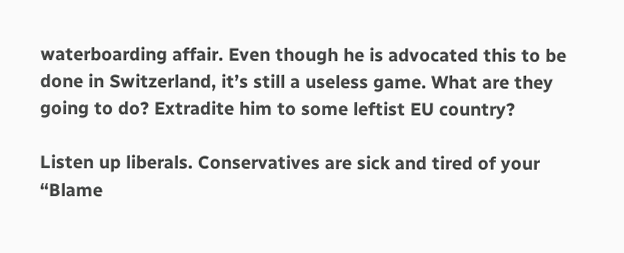waterboarding affair. Even though he is advocated this to be done in Switzerland, it’s still a useless game. What are they going to do? Extradite him to some leftist EU country?

Listen up liberals. Conservatives are sick and tired of your “Blame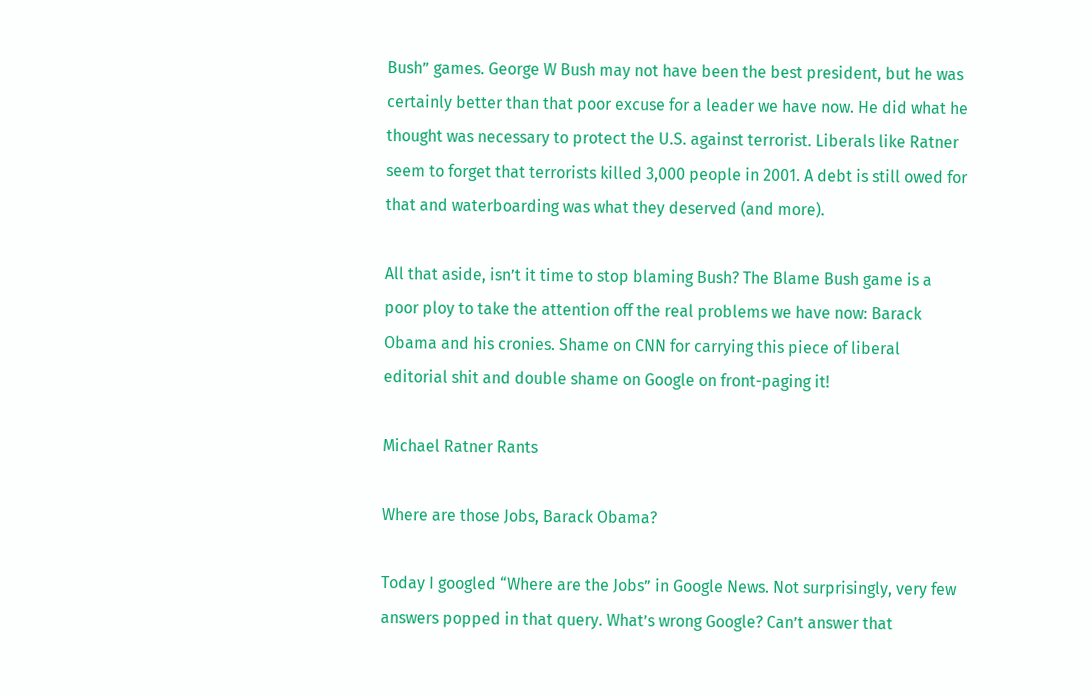Bush” games. George W Bush may not have been the best president, but he was certainly better than that poor excuse for a leader we have now. He did what he thought was necessary to protect the U.S. against terrorist. Liberals like Ratner seem to forget that terrorists killed 3,000 people in 2001. A debt is still owed for that and waterboarding was what they deserved (and more).

All that aside, isn’t it time to stop blaming Bush? The Blame Bush game is a poor ploy to take the attention off the real problems we have now: Barack Obama and his cronies. Shame on CNN for carrying this piece of liberal editorial shit and double shame on Google on front-paging it!

Michael Ratner Rants

Where are those Jobs, Barack Obama?

Today I googled “Where are the Jobs” in Google News. Not surprisingly, very few answers popped in that query. What’s wrong Google? Can’t answer that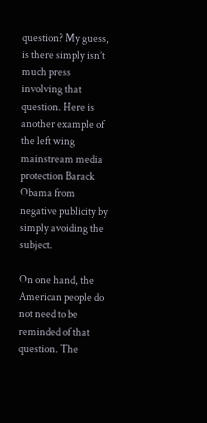question? My guess, is there simply isn’t much press involving that question. Here is another example of the left wing mainstream media protection Barack Obama from negative publicity by simply avoiding the subject.

On one hand, the American people do not need to be reminded of that question. The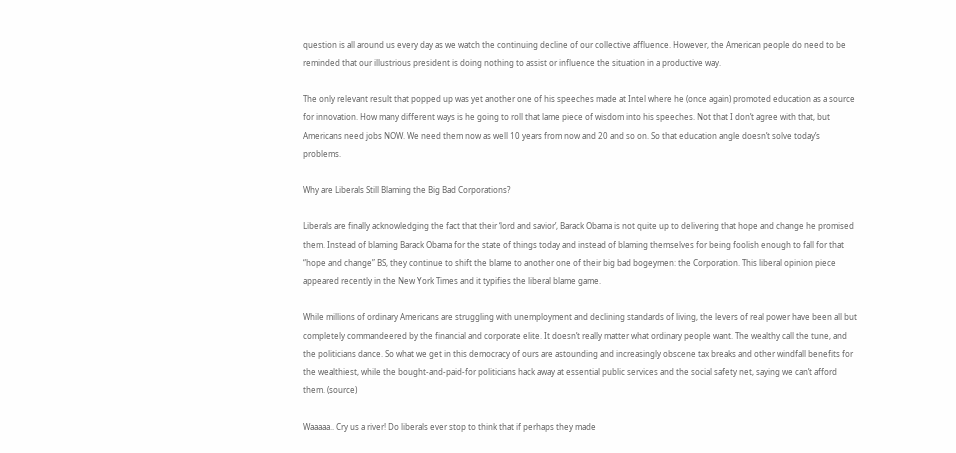question is all around us every day as we watch the continuing decline of our collective affluence. However, the American people do need to be reminded that our illustrious president is doing nothing to assist or influence the situation in a productive way.

The only relevant result that popped up was yet another one of his speeches made at Intel where he (once again) promoted education as a source for innovation. How many different ways is he going to roll that lame piece of wisdom into his speeches. Not that I don’t agree with that, but Americans need jobs NOW. We need them now as well 10 years from now and 20 and so on. So that education angle doesn’t solve today’s problems.

Why are Liberals Still Blaming the Big Bad Corporations?

Liberals are finally acknowledging the fact that their ‘lord and savior’, Barack Obama is not quite up to delivering that hope and change he promised them. Instead of blaming Barack Obama for the state of things today and instead of blaming themselves for being foolish enough to fall for that “hope and change” BS, they continue to shift the blame to another one of their big bad bogeymen: the Corporation. This liberal opinion piece appeared recently in the New York Times and it typifies the liberal blame game.

While millions of ordinary Americans are struggling with unemployment and declining standards of living, the levers of real power have been all but completely commandeered by the financial and corporate elite. It doesn’t really matter what ordinary people want. The wealthy call the tune, and the politicians dance. So what we get in this democracy of ours are astounding and increasingly obscene tax breaks and other windfall benefits for the wealthiest, while the bought-and-paid-for politicians hack away at essential public services and the social safety net, saying we can’t afford them. (source)

Waaaaa.. Cry us a river! Do liberals ever stop to think that if perhaps they made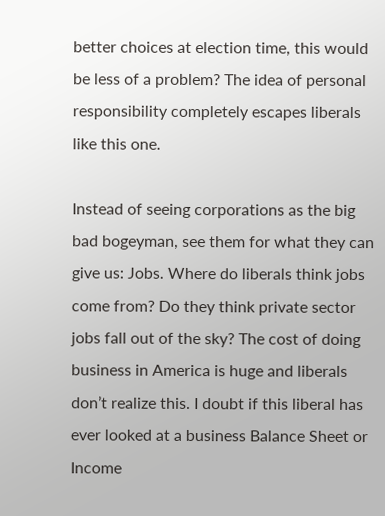better choices at election time, this would be less of a problem? The idea of personal responsibility completely escapes liberals like this one.

Instead of seeing corporations as the big bad bogeyman, see them for what they can give us: Jobs. Where do liberals think jobs come from? Do they think private sector jobs fall out of the sky? The cost of doing business in America is huge and liberals don’t realize this. I doubt if this liberal has ever looked at a business Balance Sheet or Income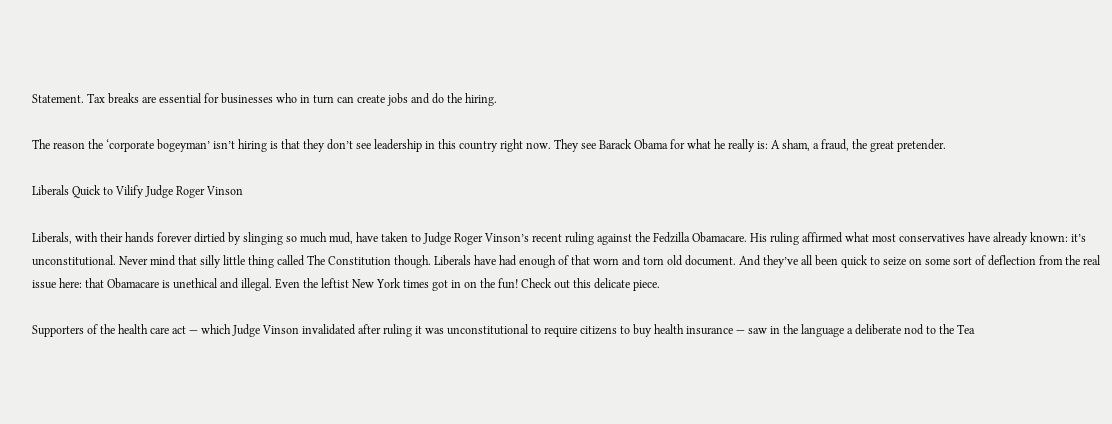Statement. Tax breaks are essential for businesses who in turn can create jobs and do the hiring.

The reason the ‘corporate bogeyman’ isn’t hiring is that they don’t see leadership in this country right now. They see Barack Obama for what he really is: A sham, a fraud, the great pretender.

Liberals Quick to Vilify Judge Roger Vinson

Liberals, with their hands forever dirtied by slinging so much mud, have taken to Judge Roger Vinson’s recent ruling against the Fedzilla Obamacare. His ruling affirmed what most conservatives have already known: it’s unconstitutional. Never mind that silly little thing called The Constitution though. Liberals have had enough of that worn and torn old document. And they’ve all been quick to seize on some sort of deflection from the real issue here: that Obamacare is unethical and illegal. Even the leftist New York times got in on the fun! Check out this delicate piece.

Supporters of the health care act — which Judge Vinson invalidated after ruling it was unconstitutional to require citizens to buy health insurance — saw in the language a deliberate nod to the Tea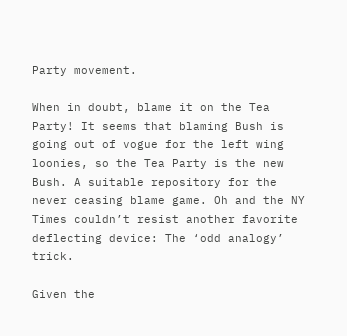Party movement.

When in doubt, blame it on the Tea Party! It seems that blaming Bush is going out of vogue for the left wing loonies, so the Tea Party is the new Bush. A suitable repository for the never ceasing blame game. Oh and the NY Times couldn’t resist another favorite deflecting device: The ‘odd analogy’ trick.

Given the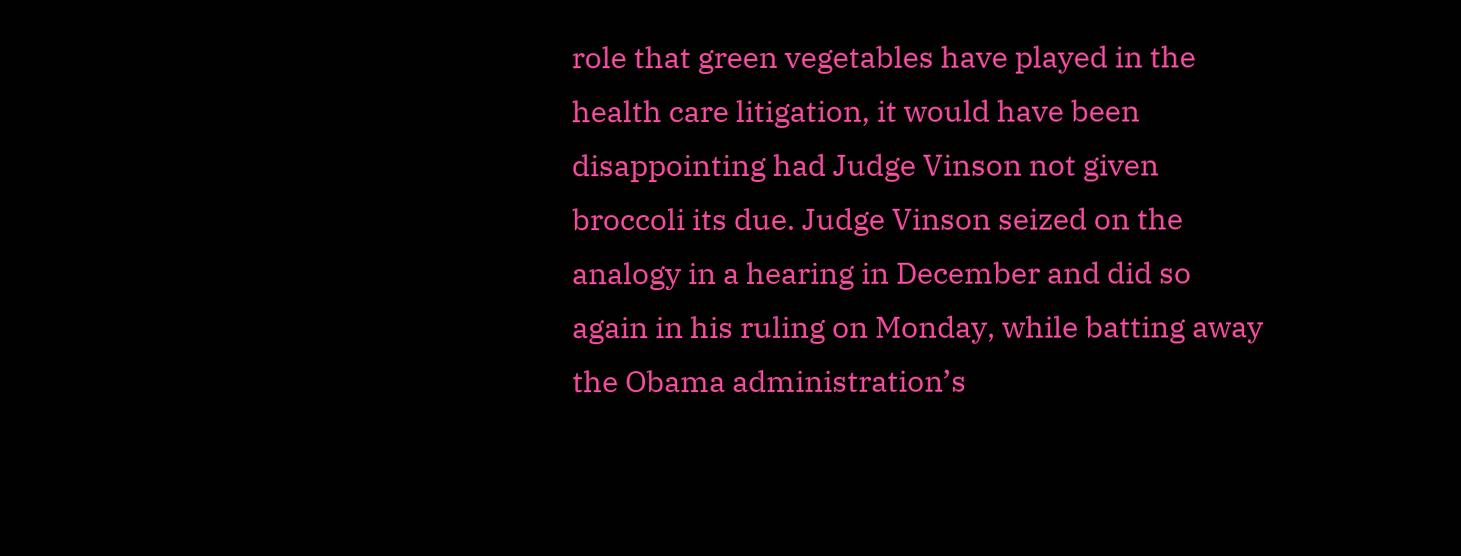role that green vegetables have played in the health care litigation, it would have been disappointing had Judge Vinson not given broccoli its due. Judge Vinson seized on the analogy in a hearing in December and did so again in his ruling on Monday, while batting away the Obama administration’s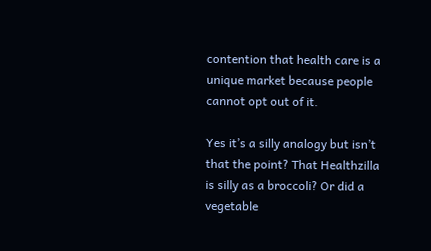contention that health care is a unique market because people cannot opt out of it.

Yes it’s a silly analogy but isn’t that the point? That Healthzilla is silly as a broccoli? Or did a vegetable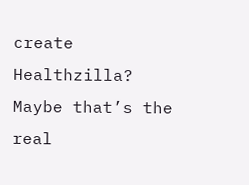create Healthzilla? Maybe that’s the real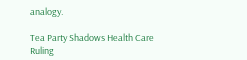analogy.

Tea Party Shadows Health Care Ruling